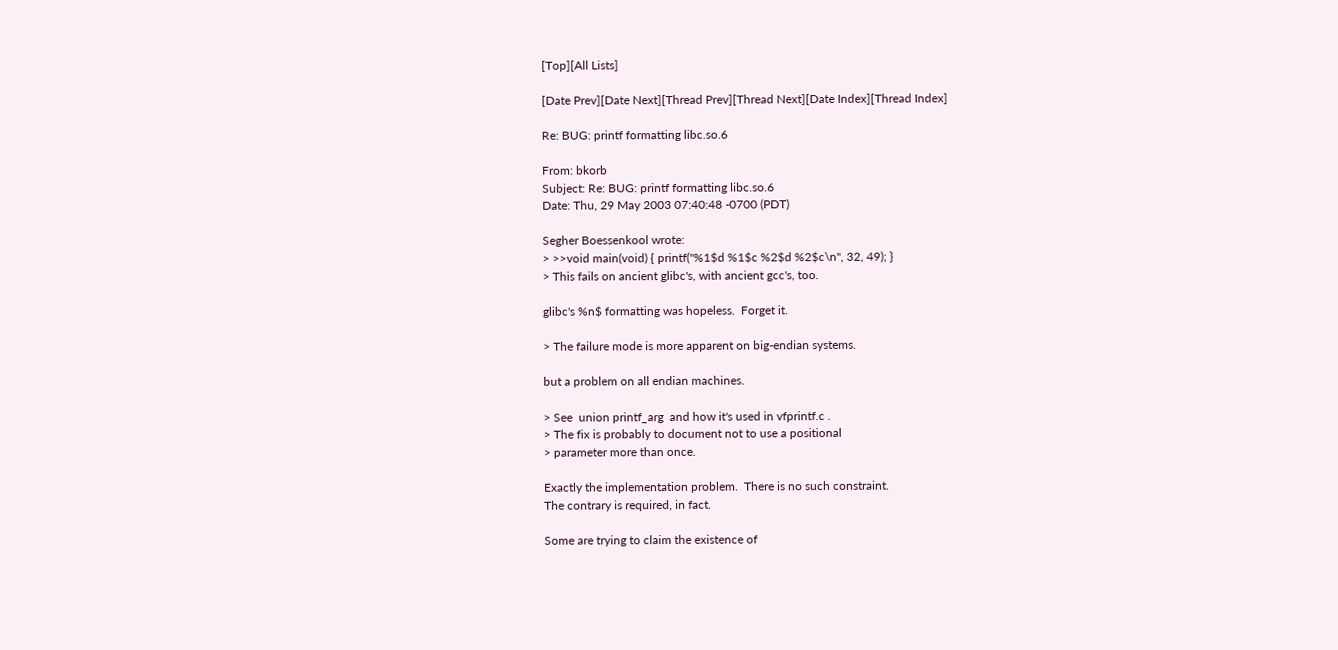[Top][All Lists]

[Date Prev][Date Next][Thread Prev][Thread Next][Date Index][Thread Index]

Re: BUG: printf formatting libc.so.6

From: bkorb
Subject: Re: BUG: printf formatting libc.so.6
Date: Thu, 29 May 2003 07:40:48 -0700 (PDT)

Segher Boessenkool wrote:
> >>void main(void) { printf("%1$d %1$c %2$d %2$c\n", 32, 49); }
> This fails on ancient glibc's, with ancient gcc's, too.

glibc's %n$ formatting was hopeless.  Forget it.

> The failure mode is more apparent on big-endian systems.

but a problem on all endian machines.

> See  union printf_arg  and how it's used in vfprintf.c .
> The fix is probably to document not to use a positional
> parameter more than once.

Exactly the implementation problem.  There is no such constraint.
The contrary is required, in fact.

Some are trying to claim the existence of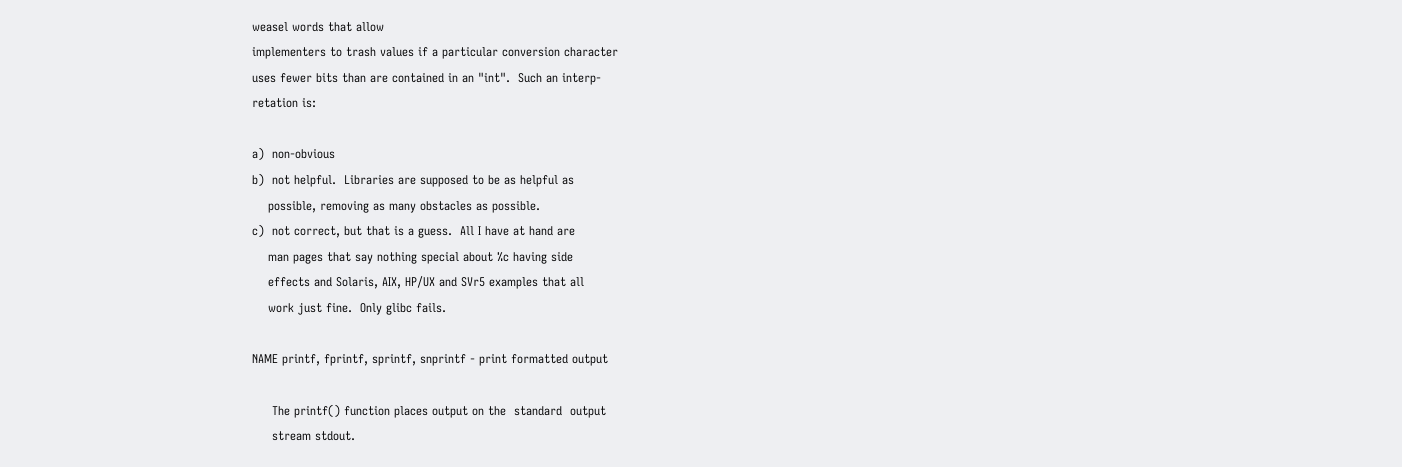weasel words that allow
implementers to trash values if a particular conversion character
uses fewer bits than are contained in an "int".  Such an interp-
retation is:

a)  non-obvious
b)  not helpful.  Libraries are supposed to be as helpful as
    possible, removing as many obstacles as possible.
c)  not correct, but that is a guess.  All I have at hand are
    man pages that say nothing special about %c having side
    effects and Solaris, AIX, HP/UX and SVr5 examples that all
    work just fine.  Only glibc fails.

NAME printf, fprintf, sprintf, snprintf - print formatted output

     The printf() function places output on the  standard  output
     stream stdout.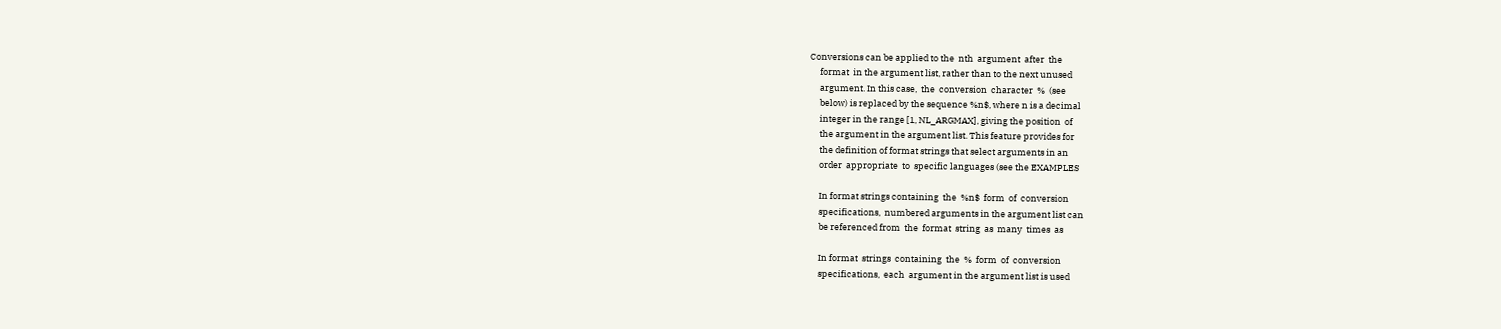Conversions can be applied to the  nth  argument  after  the
     format  in the argument list, rather than to the next unused
     argument. In this case,  the  conversion  character  %  (see
     below) is replaced by the sequence %n$, where n is a decimal
     integer in the range [1, NL_ARGMAX], giving the position  of
     the argument in the argument list. This feature provides for
     the definition of format strings that select arguments in an
     order  appropriate  to  specific languages (see the EXAMPLES

     In format strings containing  the  %n$  form  of  conversion
     specifications,  numbered arguments in the argument list can
     be referenced from  the  format  string  as  many  times  as

     In format  strings  containing  the  %  form  of  conversion
     specifications,  each  argument in the argument list is used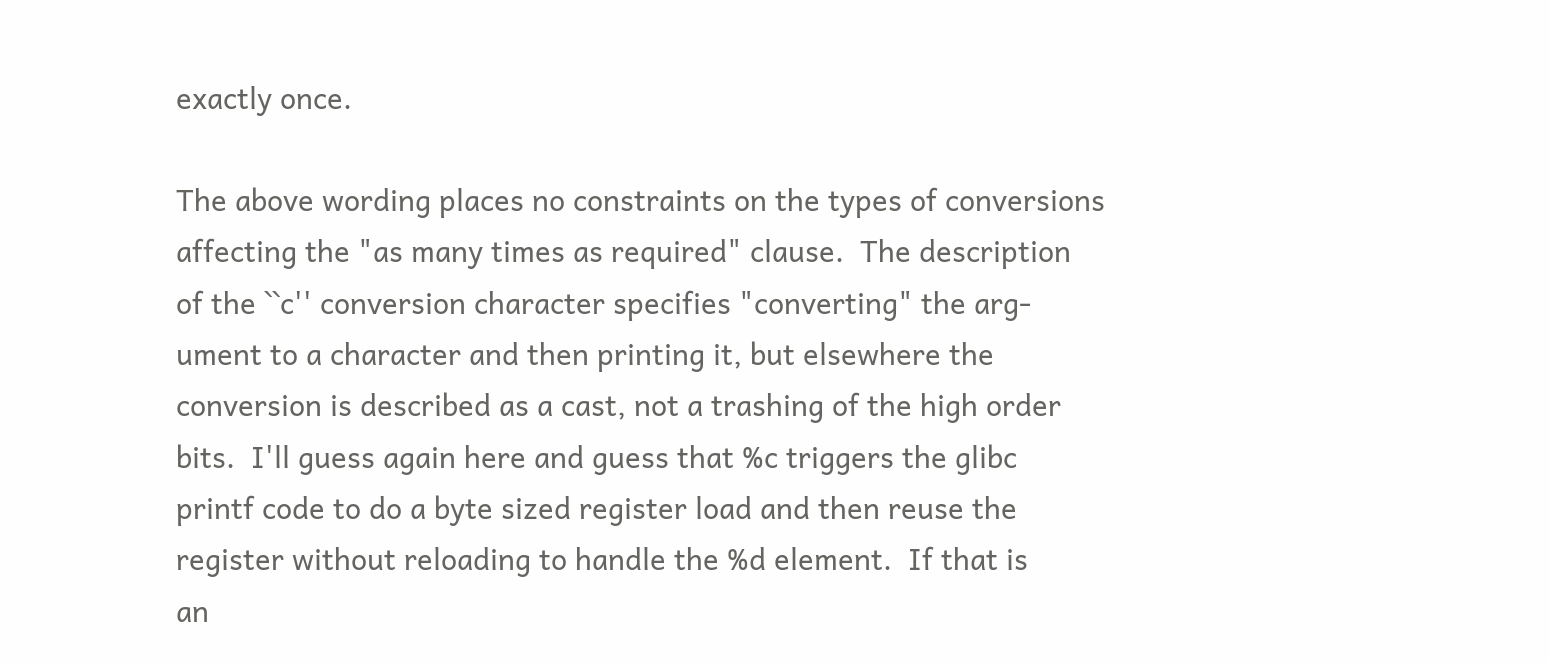exactly once.

The above wording places no constraints on the types of conversions
affecting the "as many times as required" clause.  The description
of the ``c'' conversion character specifies "converting" the arg-
ument to a character and then printing it, but elsewhere the
conversion is described as a cast, not a trashing of the high order
bits.  I'll guess again here and guess that %c triggers the glibc
printf code to do a byte sized register load and then reuse the
register without reloading to handle the %d element.  If that is
an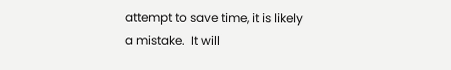attempt to save time, it is likely a mistake.  It will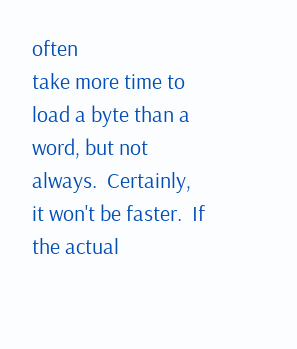often
take more time to load a byte than a word, but not always.  Certainly,
it won't be faster.  If the actual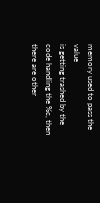memory used to pass the value
is getting trashed by the code handling the %c, then there are other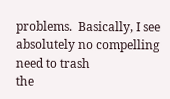problems.  Basically, I see absolutely no compelling need to trash
the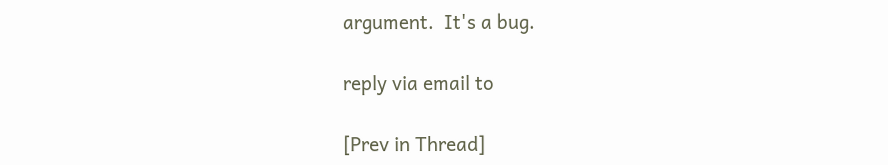argument.  It's a bug.

reply via email to

[Prev in Thread]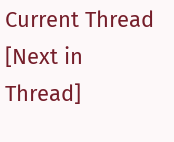Current Thread [Next in Thread]